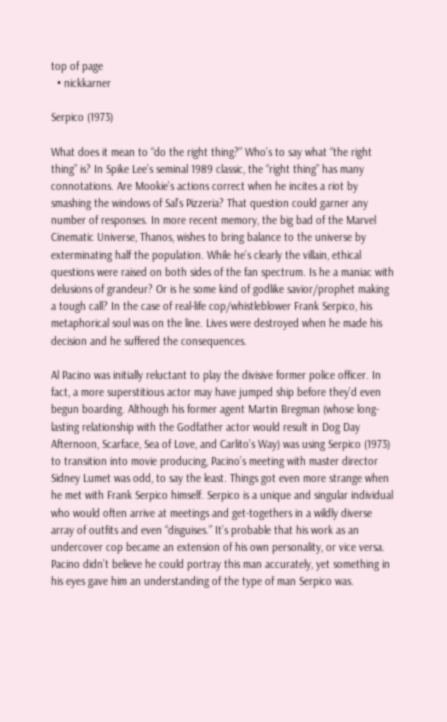top of page
  • nickkarner

Serpico (1973)

What does it mean to “do the right thing?” Who’s to say what “the right thing” is? In Spike Lee’s seminal 1989 classic, the “right thing” has many connotations. Are Mookie’s actions correct when he incites a riot by smashing the windows of Sal’s Pizzeria? That question could garner any number of responses. In more recent memory, the big bad of the Marvel Cinematic Universe, Thanos, wishes to bring balance to the universe by exterminating half the population. While he’s clearly the villain, ethical questions were raised on both sides of the fan spectrum. Is he a maniac with delusions of grandeur? Or is he some kind of godlike savior/prophet making a tough call? In the case of real-life cop/whistleblower Frank Serpico, his metaphorical soul was on the line. Lives were destroyed when he made his decision and he suffered the consequences.

Al Pacino was initially reluctant to play the divisive former police officer. In fact, a more superstitious actor may have jumped ship before they’d even begun boarding. Although his former agent Martin Bregman (whose long-lasting relationship with the Godfather actor would result in Dog Day Afternoon, Scarface, Sea of Love, and Carlito’s Way) was using Serpico (1973) to transition into movie producing, Pacino’s meeting with master director Sidney Lumet was odd, to say the least. Things got even more strange when he met with Frank Serpico himself. Serpico is a unique and singular individual who would often arrive at meetings and get-togethers in a wildly diverse array of outfits and even “disguises.” It’s probable that his work as an undercover cop became an extension of his own personality, or vice versa. Pacino didn’t believe he could portray this man accurately, yet something in his eyes gave him an understanding of the type of man Serpico was.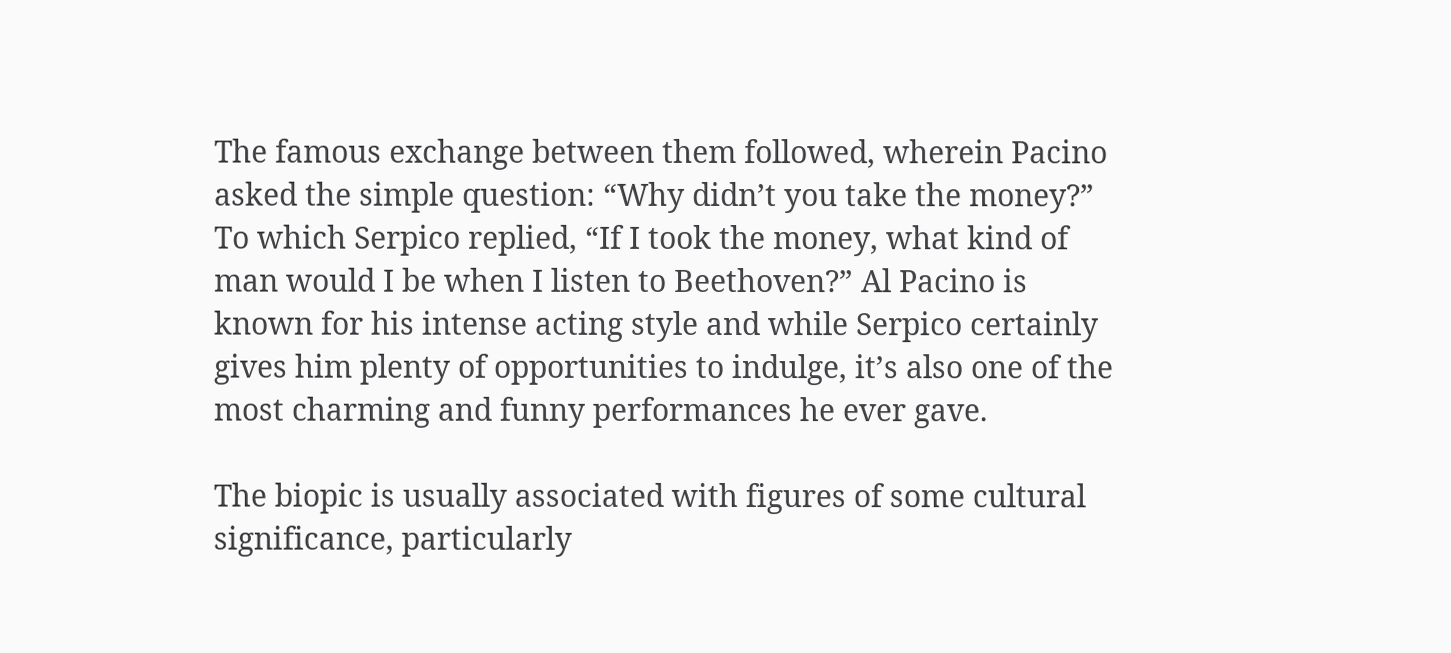The famous exchange between them followed, wherein Pacino asked the simple question: “Why didn’t you take the money?” To which Serpico replied, “If I took the money, what kind of man would I be when I listen to Beethoven?” Al Pacino is known for his intense acting style and while Serpico certainly gives him plenty of opportunities to indulge, it’s also one of the most charming and funny performances he ever gave.

The biopic is usually associated with figures of some cultural significance, particularly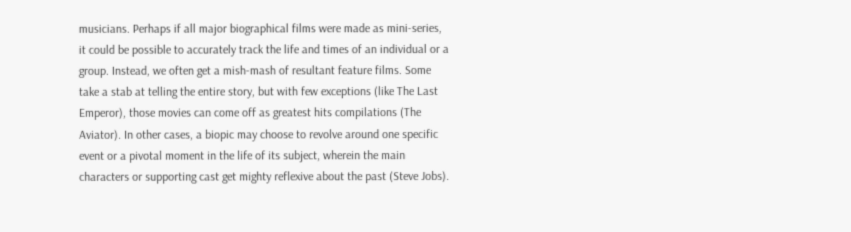musicians. Perhaps if all major biographical films were made as mini-series, it could be possible to accurately track the life and times of an individual or a group. Instead, we often get a mish-mash of resultant feature films. Some take a stab at telling the entire story, but with few exceptions (like The Last Emperor), those movies can come off as greatest hits compilations (The Aviator). In other cases, a biopic may choose to revolve around one specific event or a pivotal moment in the life of its subject, wherein the main characters or supporting cast get mighty reflexive about the past (Steve Jobs).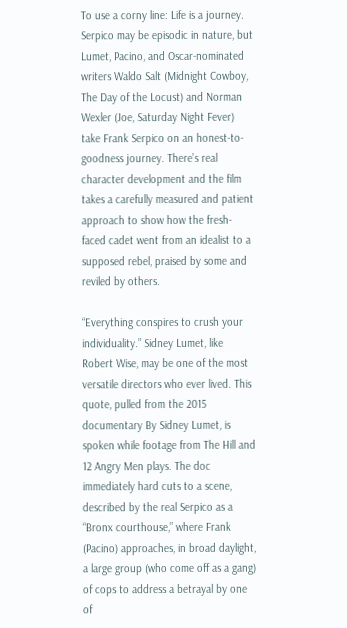To use a corny line: Life is a journey. Serpico may be episodic in nature, but Lumet, Pacino, and Oscar-nominated writers Waldo Salt (Midnight Cowboy, The Day of the Locust) and Norman Wexler (Joe, Saturday Night Fever) take Frank Serpico on an honest-to-goodness journey. There’s real character development and the film takes a carefully measured and patient approach to show how the fresh-faced cadet went from an idealist to a supposed rebel, praised by some and reviled by others.

“Everything conspires to crush your individuality.” Sidney Lumet, like Robert Wise, may be one of the most versatile directors who ever lived. This quote, pulled from the 2015 documentary By Sidney Lumet, is spoken while footage from The Hill and 12 Angry Men plays. The doc immediately hard cuts to a scene, described by the real Serpico as a “Bronx courthouse,” where Frank (Pacino) approaches, in broad daylight, a large group (who come off as a gang) of cops to address a betrayal by one of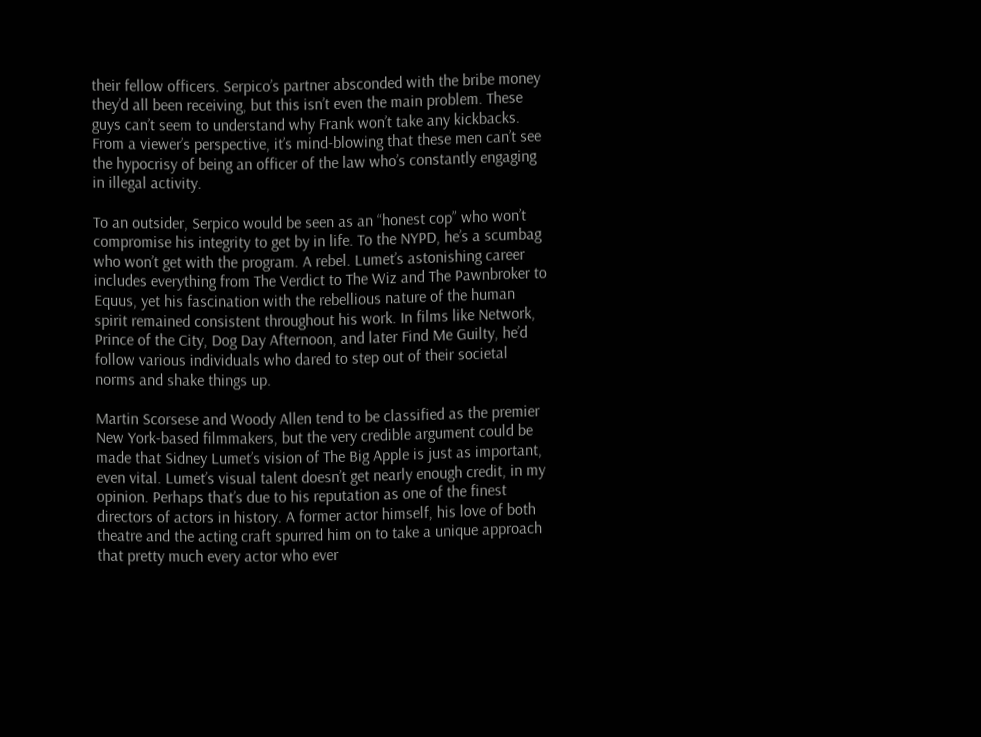their fellow officers. Serpico’s partner absconded with the bribe money they’d all been receiving, but this isn’t even the main problem. These guys can’t seem to understand why Frank won’t take any kickbacks. From a viewer’s perspective, it’s mind-blowing that these men can’t see the hypocrisy of being an officer of the law who’s constantly engaging in illegal activity.

To an outsider, Serpico would be seen as an “honest cop” who won’t compromise his integrity to get by in life. To the NYPD, he’s a scumbag who won’t get with the program. A rebel. Lumet’s astonishing career includes everything from The Verdict to The Wiz and The Pawnbroker to Equus, yet his fascination with the rebellious nature of the human spirit remained consistent throughout his work. In films like Network, Prince of the City, Dog Day Afternoon, and later Find Me Guilty, he’d follow various individuals who dared to step out of their societal norms and shake things up.

Martin Scorsese and Woody Allen tend to be classified as the premier New York-based filmmakers, but the very credible argument could be made that Sidney Lumet’s vision of The Big Apple is just as important, even vital. Lumet’s visual talent doesn’t get nearly enough credit, in my opinion. Perhaps that’s due to his reputation as one of the finest directors of actors in history. A former actor himself, his love of both theatre and the acting craft spurred him on to take a unique approach that pretty much every actor who ever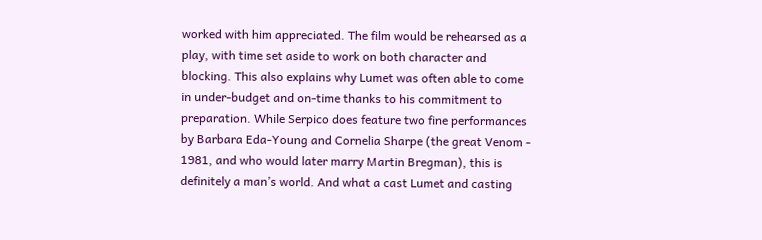worked with him appreciated. The film would be rehearsed as a play, with time set aside to work on both character and blocking. This also explains why Lumet was often able to come in under-budget and on-time thanks to his commitment to preparation. While Serpico does feature two fine performances by Barbara Eda-Young and Cornelia Sharpe (the great Venom - 1981, and who would later marry Martin Bregman), this is definitely a man’s world. And what a cast Lumet and casting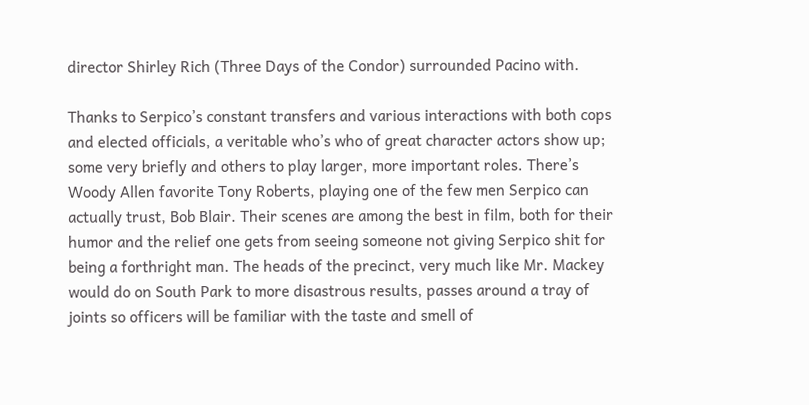director Shirley Rich (Three Days of the Condor) surrounded Pacino with.

Thanks to Serpico’s constant transfers and various interactions with both cops and elected officials, a veritable who’s who of great character actors show up; some very briefly and others to play larger, more important roles. There’s Woody Allen favorite Tony Roberts, playing one of the few men Serpico can actually trust, Bob Blair. Their scenes are among the best in film, both for their humor and the relief one gets from seeing someone not giving Serpico shit for being a forthright man. The heads of the precinct, very much like Mr. Mackey would do on South Park to more disastrous results, passes around a tray of joints so officers will be familiar with the taste and smell of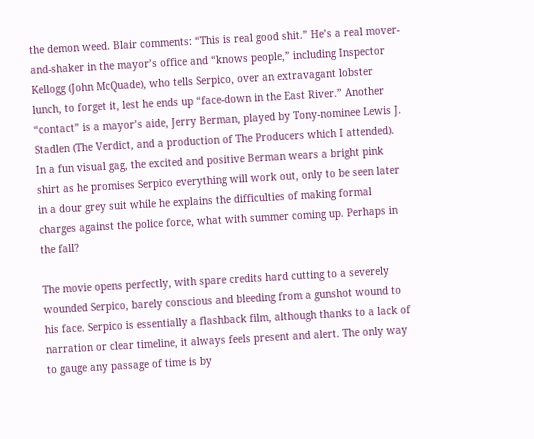the demon weed. Blair comments: “This is real good shit.” He’s a real mover-and-shaker in the mayor’s office and “knows people,” including Inspector Kellogg (John McQuade), who tells Serpico, over an extravagant lobster lunch, to forget it, lest he ends up “face-down in the East River.” Another “contact” is a mayor’s aide, Jerry Berman, played by Tony-nominee Lewis J. Stadlen (The Verdict, and a production of The Producers which I attended). In a fun visual gag, the excited and positive Berman wears a bright pink shirt as he promises Serpico everything will work out, only to be seen later in a dour grey suit while he explains the difficulties of making formal charges against the police force, what with summer coming up. Perhaps in the fall?

The movie opens perfectly, with spare credits hard cutting to a severely wounded Serpico, barely conscious and bleeding from a gunshot wound to his face. Serpico is essentially a flashback film, although thanks to a lack of narration or clear timeline, it always feels present and alert. The only way to gauge any passage of time is by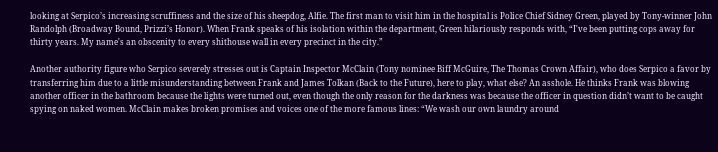looking at Serpico’s increasing scruffiness and the size of his sheepdog, Alfie. The first man to visit him in the hospital is Police Chief Sidney Green, played by Tony-winner John Randolph (Broadway Bound, Prizzi’s Honor). When Frank speaks of his isolation within the department, Green hilariously responds with, “I've been putting cops away for thirty years. My name's an obscenity to every shithouse wall in every precinct in the city.”

Another authority figure who Serpico severely stresses out is Captain Inspector McClain (Tony nominee Biff McGuire, The Thomas Crown Affair), who does Serpico a favor by transferring him due to a little misunderstanding between Frank and James Tolkan (Back to the Future), here to play, what else? An asshole. He thinks Frank was blowing another officer in the bathroom because the lights were turned out, even though the only reason for the darkness was because the officer in question didn’t want to be caught spying on naked women. McClain makes broken promises and voices one of the more famous lines: “We wash our own laundry around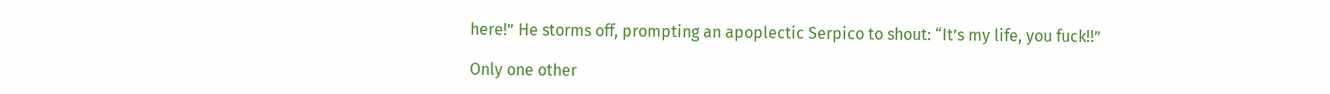here!” He storms off, prompting an apoplectic Serpico to shout: “It’s my life, you fuck!!”

Only one other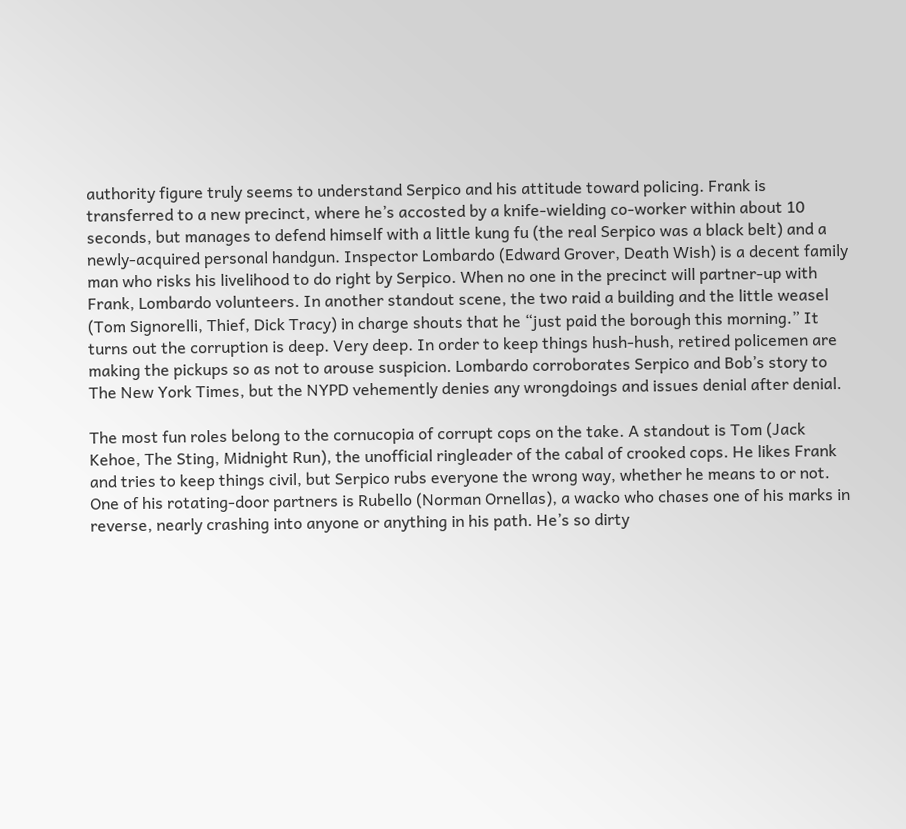authority figure truly seems to understand Serpico and his attitude toward policing. Frank is transferred to a new precinct, where he’s accosted by a knife-wielding co-worker within about 10 seconds, but manages to defend himself with a little kung fu (the real Serpico was a black belt) and a newly-acquired personal handgun. Inspector Lombardo (Edward Grover, Death Wish) is a decent family man who risks his livelihood to do right by Serpico. When no one in the precinct will partner-up with Frank, Lombardo volunteers. In another standout scene, the two raid a building and the little weasel (Tom Signorelli, Thief, Dick Tracy) in charge shouts that he “just paid the borough this morning.” It turns out the corruption is deep. Very deep. In order to keep things hush-hush, retired policemen are making the pickups so as not to arouse suspicion. Lombardo corroborates Serpico and Bob’s story to The New York Times, but the NYPD vehemently denies any wrongdoings and issues denial after denial.

The most fun roles belong to the cornucopia of corrupt cops on the take. A standout is Tom (Jack Kehoe, The Sting, Midnight Run), the unofficial ringleader of the cabal of crooked cops. He likes Frank and tries to keep things civil, but Serpico rubs everyone the wrong way, whether he means to or not. One of his rotating-door partners is Rubello (Norman Ornellas), a wacko who chases one of his marks in reverse, nearly crashing into anyone or anything in his path. He’s so dirty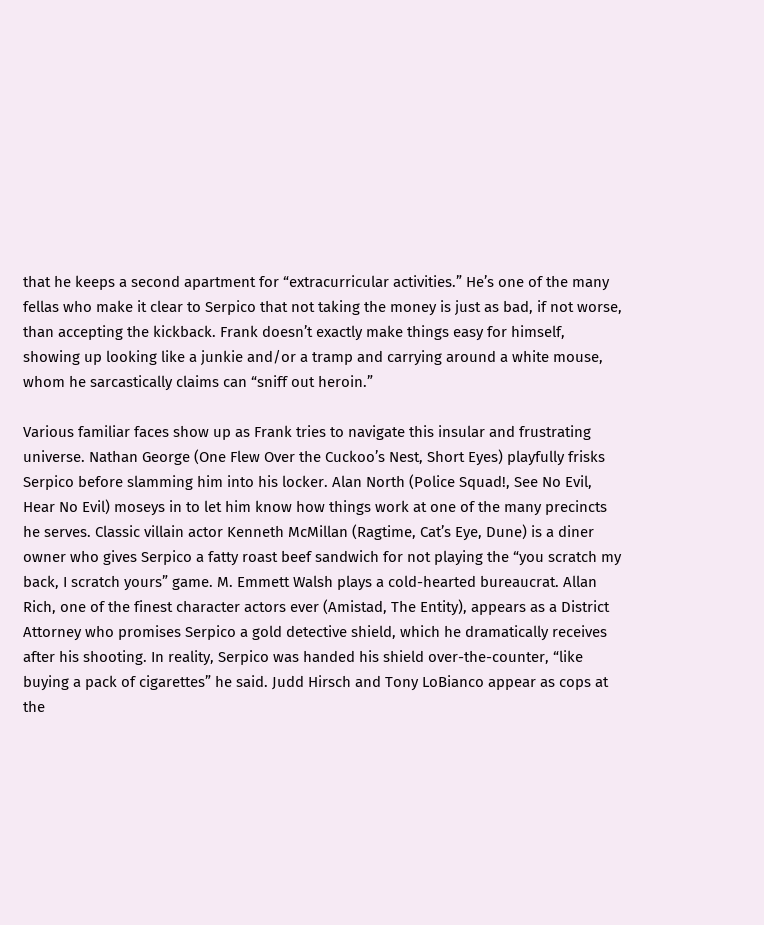that he keeps a second apartment for “extracurricular activities.” He’s one of the many fellas who make it clear to Serpico that not taking the money is just as bad, if not worse, than accepting the kickback. Frank doesn’t exactly make things easy for himself, showing up looking like a junkie and/or a tramp and carrying around a white mouse, whom he sarcastically claims can “sniff out heroin.”

Various familiar faces show up as Frank tries to navigate this insular and frustrating universe. Nathan George (One Flew Over the Cuckoo’s Nest, Short Eyes) playfully frisks Serpico before slamming him into his locker. Alan North (Police Squad!, See No Evil, Hear No Evil) moseys in to let him know how things work at one of the many precincts he serves. Classic villain actor Kenneth McMillan (Ragtime, Cat’s Eye, Dune) is a diner owner who gives Serpico a fatty roast beef sandwich for not playing the “you scratch my back, I scratch yours” game. M. Emmett Walsh plays a cold-hearted bureaucrat. Allan Rich, one of the finest character actors ever (Amistad, The Entity), appears as a District Attorney who promises Serpico a gold detective shield, which he dramatically receives after his shooting. In reality, Serpico was handed his shield over-the-counter, “like buying a pack of cigarettes” he said. Judd Hirsch and Tony LoBianco appear as cops at the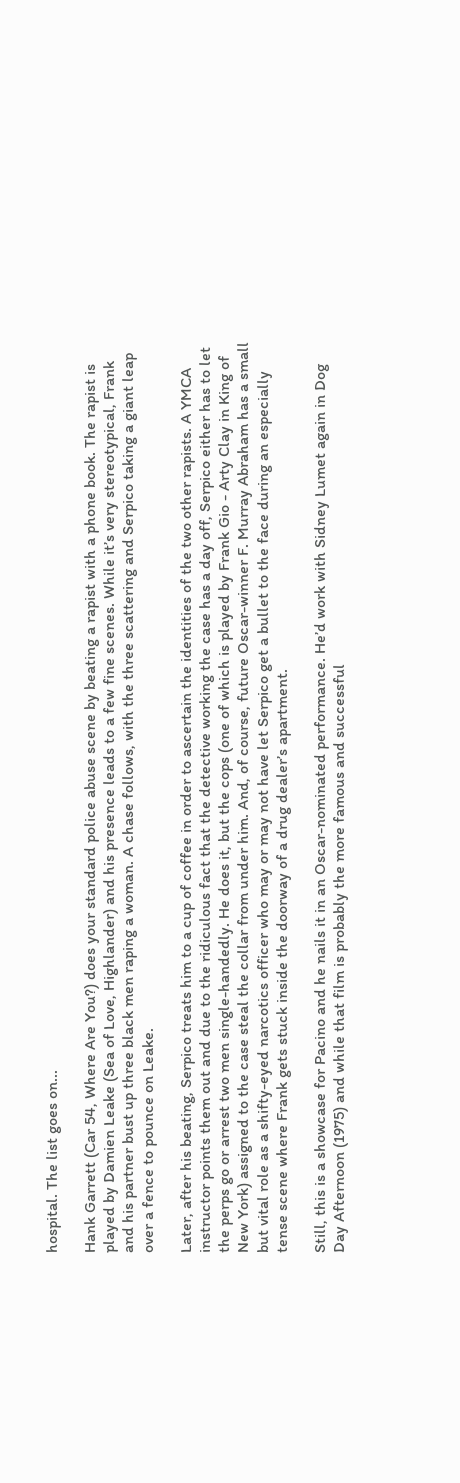hospital. The list goes on...

Hank Garrett (Car 54, Where Are You?) does your standard police abuse scene by beating a rapist with a phone book. The rapist is played by Damien Leake (Sea of Love, Highlander) and his presence leads to a few fine scenes. While it’s very stereotypical, Frank and his partner bust up three black men raping a woman. A chase follows, with the three scattering and Serpico taking a giant leap over a fence to pounce on Leake.

Later, after his beating, Serpico treats him to a cup of coffee in order to ascertain the identities of the two other rapists. A YMCA instructor points them out and due to the ridiculous fact that the detective working the case has a day off, Serpico either has to let the perps go or arrest two men single-handedly. He does it, but the cops (one of which is played by Frank Gio - Arty Clay in King of New York) assigned to the case steal the collar from under him. And, of course, future Oscar-winner F. Murray Abraham has a small but vital role as a shifty-eyed narcotics officer who may or may not have let Serpico get a bullet to the face during an especially tense scene where Frank gets stuck inside the doorway of a drug dealer’s apartment.

Still, this is a showcase for Pacino and he nails it in an Oscar-nominated performance. He’d work with Sidney Lumet again in Dog Day Afternoon (1975) and while that film is probably the more famous and successful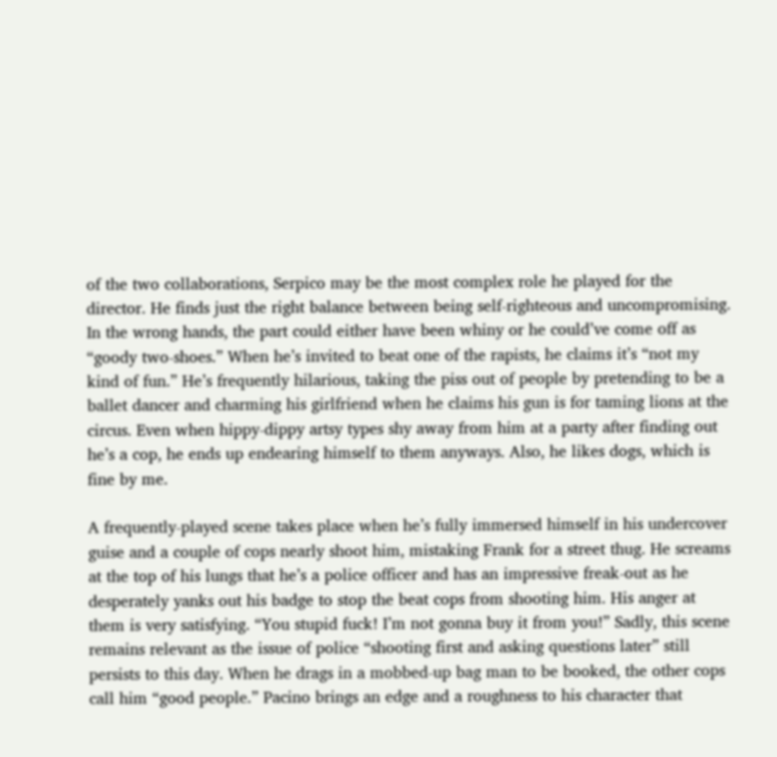of the two collaborations, Serpico may be the most complex role he played for the director. He finds just the right balance between being self-righteous and uncompromising. In the wrong hands, the part could either have been whiny or he could’ve come off as “goody two-shoes.” When he’s invited to beat one of the rapists, he claims it’s “not my kind of fun.” He’s frequently hilarious, taking the piss out of people by pretending to be a ballet dancer and charming his girlfriend when he claims his gun is for taming lions at the circus. Even when hippy-dippy artsy types shy away from him at a party after finding out he’s a cop, he ends up endearing himself to them anyways. Also, he likes dogs, which is fine by me.

A frequently-played scene takes place when he’s fully immersed himself in his undercover guise and a couple of cops nearly shoot him, mistaking Frank for a street thug. He screams at the top of his lungs that he’s a police officer and has an impressive freak-out as he desperately yanks out his badge to stop the beat cops from shooting him. His anger at them is very satisfying. “You stupid fuck! I’m not gonna buy it from you!” Sadly, this scene remains relevant as the issue of police “shooting first and asking questions later” still persists to this day. When he drags in a mobbed-up bag man to be booked, the other cops call him “good people.” Pacino brings an edge and a roughness to his character that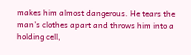makes him almost dangerous. He tears the man’s clothes apart and throws him into a holding cell,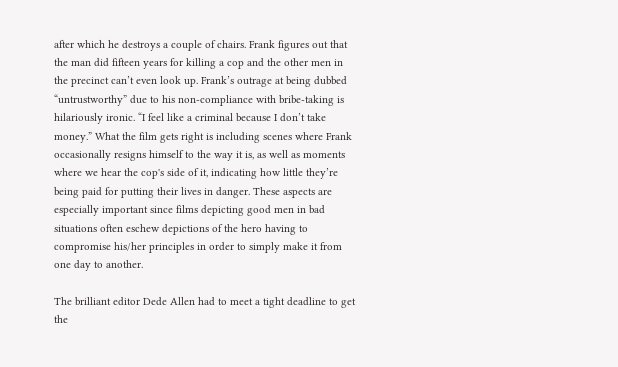after which he destroys a couple of chairs. Frank figures out that the man did fifteen years for killing a cop and the other men in the precinct can’t even look up. Frank’s outrage at being dubbed “untrustworthy” due to his non-compliance with bribe-taking is hilariously ironic. “I feel like a criminal because I don’t take money.” What the film gets right is including scenes where Frank occasionally resigns himself to the way it is, as well as moments where we hear the cop's side of it, indicating how little they’re being paid for putting their lives in danger. These aspects are especially important since films depicting good men in bad situations often eschew depictions of the hero having to compromise his/her principles in order to simply make it from one day to another.

The brilliant editor Dede Allen had to meet a tight deadline to get the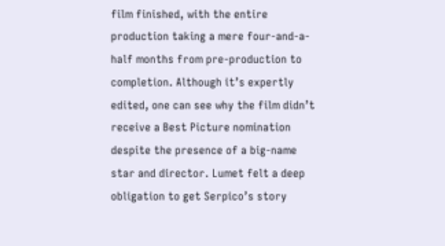film finished, with the entire production taking a mere four-and-a-half months from pre-production to completion. Although it’s expertly edited, one can see why the film didn’t receive a Best Picture nomination despite the presence of a big-name star and director. Lumet felt a deep obligation to get Serpico’s story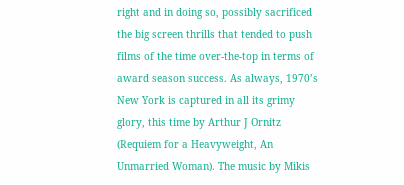right and in doing so, possibly sacrificed the big screen thrills that tended to push films of the time over-the-top in terms of award season success. As always, 1970’s New York is captured in all its grimy glory, this time by Arthur J Ornitz (Requiem for a Heavyweight, An Unmarried Woman). The music by Mikis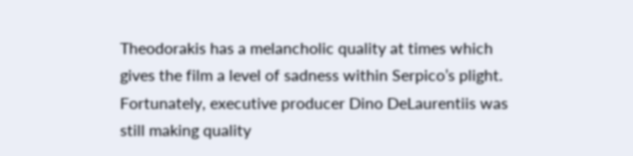Theodorakis has a melancholic quality at times which gives the film a level of sadness within Serpico’s plight. Fortunately, executive producer Dino DeLaurentiis was still making quality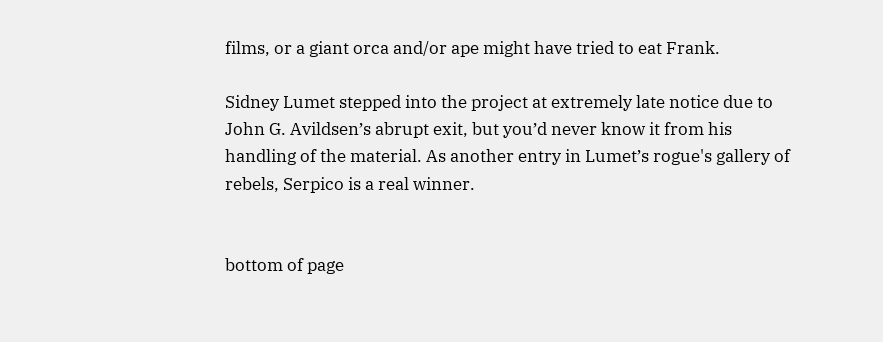films, or a giant orca and/or ape might have tried to eat Frank.

Sidney Lumet stepped into the project at extremely late notice due to John G. Avildsen’s abrupt exit, but you’d never know it from his handling of the material. As another entry in Lumet’s rogue's gallery of rebels, Serpico is a real winner.


bottom of page